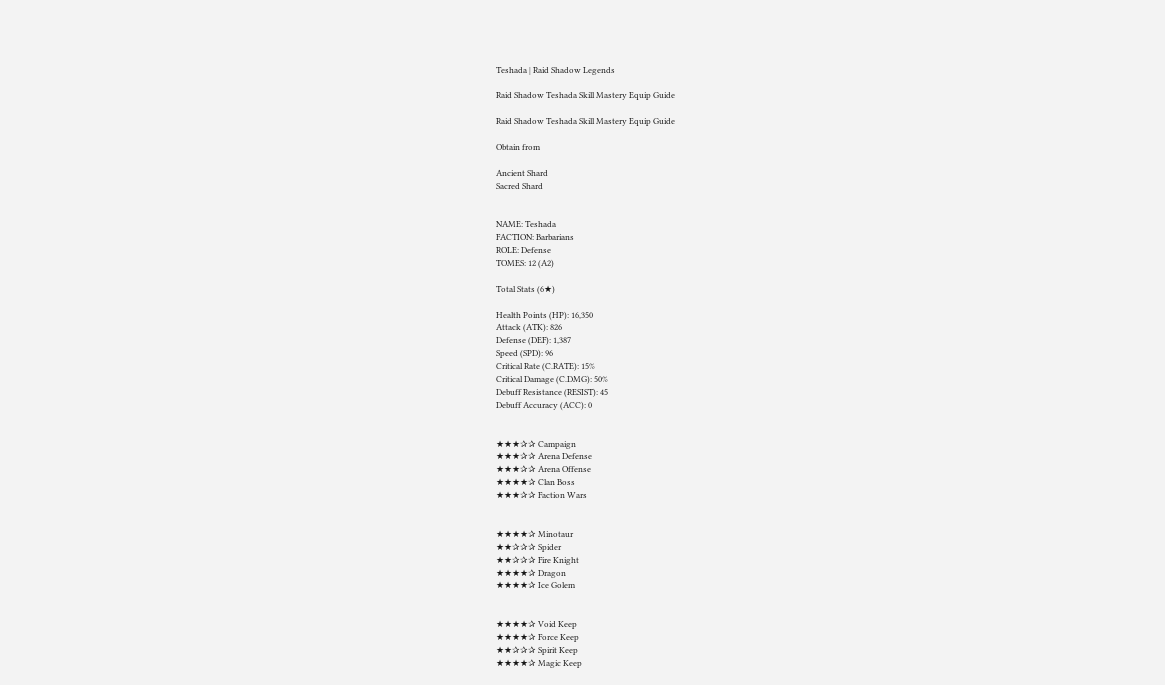Teshada | Raid Shadow Legends

Raid Shadow Teshada Skill Mastery Equip Guide

Raid Shadow Teshada Skill Mastery Equip Guide

Obtain from

Ancient Shard
Sacred Shard


NAME: Teshada
FACTION: Barbarians
ROLE: Defense
TOMES: 12 (A2)

Total Stats (6★)

Health Points (HP): 16,350
Attack (ATK): 826
Defense (DEF): 1,387
Speed (SPD): 96
Critical Rate (C.RATE): 15%
Critical Damage (C.DMG): 50%
Debuff Resistance (RESIST): 45
Debuff Accuracy (ACC): 0


★★★✰✰ Campaign
★★★✰✰ Arena Defense
★★★✰✰ Arena Offense
★★★★✰ Clan Boss
★★★✰✰ Faction Wars


★★★★✰ Minotaur
★★✰✰✰ Spider
★★✰✰✰ Fire Knight
★★★★✰ Dragon
★★★★✰ Ice Golem


★★★★✰ Void Keep
★★★★✰ Force Keep
★★✰✰✰ Spirit Keep
★★★★✰ Magic Keep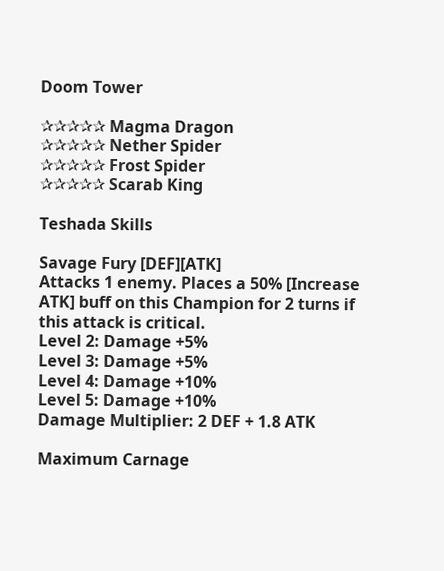Doom Tower

✰✰✰✰✰ Magma Dragon
✰✰✰✰✰ Nether Spider
✰✰✰✰✰ Frost Spider
✰✰✰✰✰ Scarab King

Teshada Skills

Savage Fury [DEF][ATK]
Attacks 1 enemy. Places a 50% [Increase ATK] buff on this Champion for 2 turns if this attack is critical.
Level 2: Damage +5%
Level 3: Damage +5%
Level 4: Damage +10%
Level 5: Damage +10%
Damage Multiplier: 2 DEF + 1.8 ATK

Maximum Carnage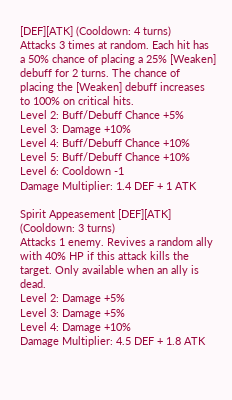[DEF][ATK] (Cooldown: 4 turns)
Attacks 3 times at random. Each hit has a 50% chance of placing a 25% [Weaken] debuff for 2 turns. The chance of placing the [Weaken] debuff increases to 100% on critical hits.
Level 2: Buff/Debuff Chance +5%
Level 3: Damage +10%
Level 4: Buff/Debuff Chance +10%
Level 5: Buff/Debuff Chance +10%
Level 6: Cooldown -1
Damage Multiplier: 1.4 DEF + 1 ATK

Spirit Appeasement [DEF][ATK] (Cooldown: 3 turns)
Attacks 1 enemy. Revives a random ally with 40% HP if this attack kills the target. Only available when an ally is dead.
Level 2: Damage +5%
Level 3: Damage +5%
Level 4: Damage +10%
Damage Multiplier: 4.5 DEF + 1.8 ATK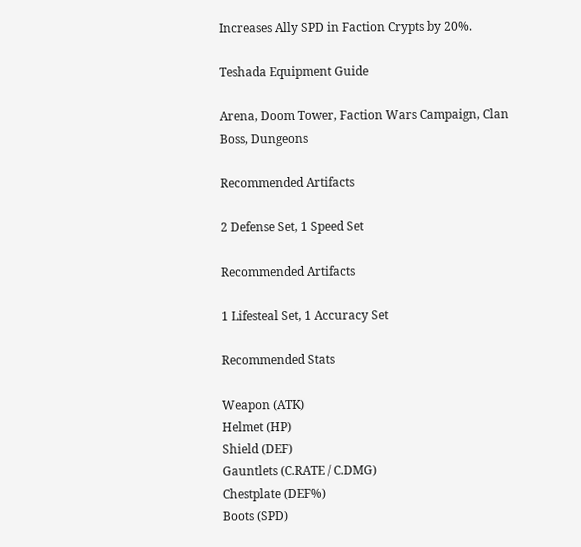Increases Ally SPD in Faction Crypts by 20%.

Teshada Equipment Guide

Arena, Doom Tower, Faction Wars Campaign, Clan Boss, Dungeons

Recommended Artifacts

2 Defense Set, 1 Speed Set

Recommended Artifacts

1 Lifesteal Set, 1 Accuracy Set

Recommended Stats

Weapon (ATK)
Helmet (HP)
Shield (DEF)
Gauntlets (C.RATE / C.DMG)
Chestplate (DEF%)
Boots (SPD)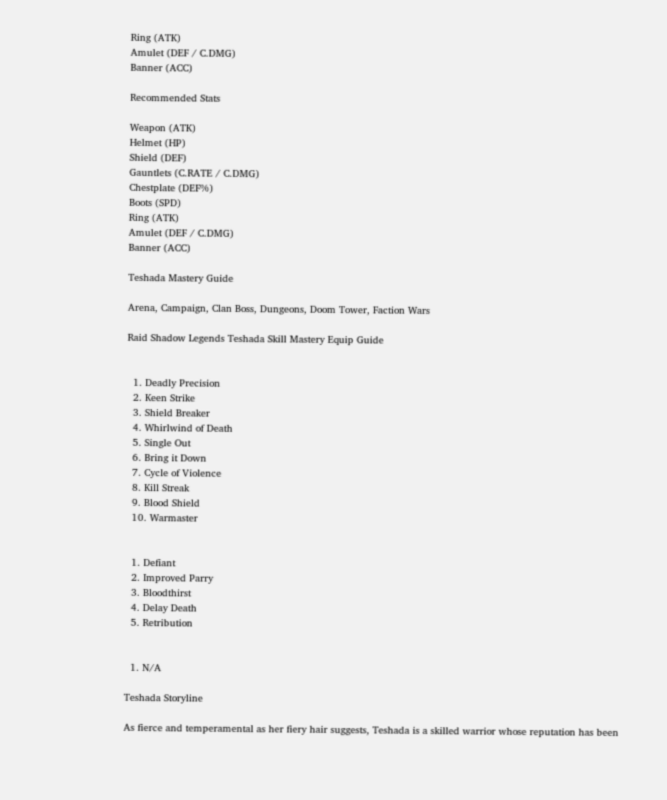Ring (ATK)
Amulet (DEF / C.DMG)
Banner (ACC)

Recommended Stats

Weapon (ATK)
Helmet (HP)
Shield (DEF)
Gauntlets (C.RATE / C.DMG)
Chestplate (DEF%)
Boots (SPD)
Ring (ATK)
Amulet (DEF / C.DMG)
Banner (ACC)

Teshada Mastery Guide

Arena, Campaign, Clan Boss, Dungeons, Doom Tower, Faction Wars

Raid Shadow Legends Teshada Skill Mastery Equip Guide


  1. Deadly Precision
  2. Keen Strike
  3. Shield Breaker
  4. Whirlwind of Death
  5. Single Out
  6. Bring it Down
  7. Cycle of Violence
  8. Kill Streak
  9. Blood Shield
  10. Warmaster


  1. Defiant
  2. Improved Parry
  3. Bloodthirst
  4. Delay Death
  5. Retribution


  1. N/A

Teshada Storyline

As fierce and temperamental as her fiery hair suggests, Teshada is a skilled warrior whose reputation has been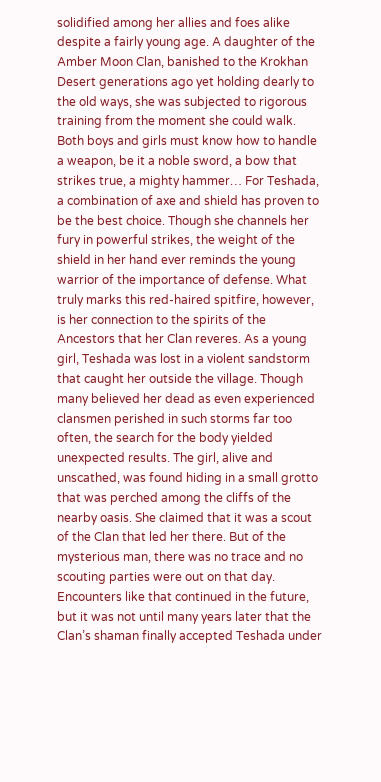solidified among her allies and foes alike despite a fairly young age. A daughter of the Amber Moon Clan, banished to the Krokhan Desert generations ago yet holding dearly to the old ways, she was subjected to rigorous training from the moment she could walk. Both boys and girls must know how to handle a weapon, be it a noble sword, a bow that strikes true, a mighty hammer… For Teshada, a combination of axe and shield has proven to be the best choice. Though she channels her fury in powerful strikes, the weight of the shield in her hand ever reminds the young warrior of the importance of defense. What truly marks this red-haired spitfire, however, is her connection to the spirits of the Ancestors that her Clan reveres. As a young girl, Teshada was lost in a violent sandstorm that caught her outside the village. Though many believed her dead as even experienced clansmen perished in such storms far too often, the search for the body yielded unexpected results. The girl, alive and unscathed, was found hiding in a small grotto that was perched among the cliffs of the nearby oasis. She claimed that it was a scout of the Clan that led her there. But of the mysterious man, there was no trace and no scouting parties were out on that day. Encounters like that continued in the future, but it was not until many years later that the Clan’s shaman finally accepted Teshada under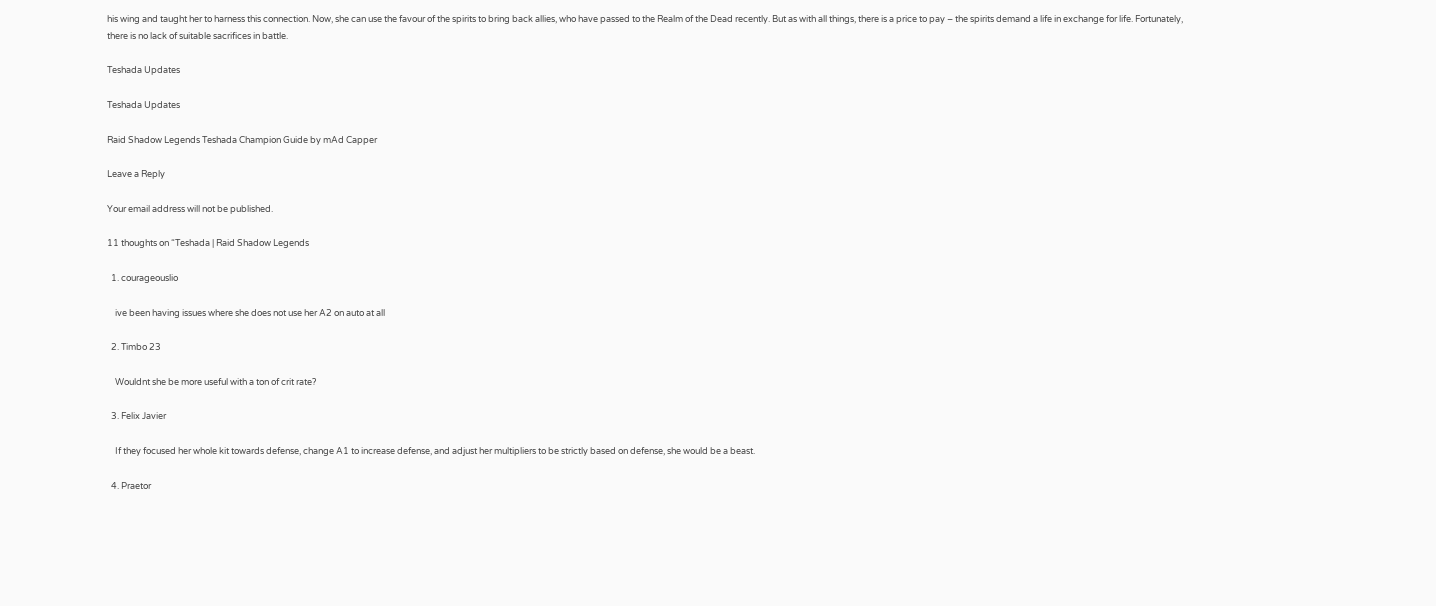his wing and taught her to harness this connection. Now, she can use the favour of the spirits to bring back allies, who have passed to the Realm of the Dead recently. But as with all things, there is a price to pay – the spirits demand a life in exchange for life. Fortunately, there is no lack of suitable sacrifices in battle.

Teshada Updates

Teshada Updates

Raid Shadow Legends Teshada Champion Guide by mAd Capper

Leave a Reply

Your email address will not be published.

11 thoughts on “Teshada | Raid Shadow Legends

  1. courageouslio

    ive been having issues where she does not use her A2 on auto at all

  2. Timbo 23

    Wouldnt she be more useful with a ton of crit rate?

  3. Felix Javier

    If they focused her whole kit towards defense, change A1 to increase defense, and adjust her multipliers to be strictly based on defense, she would be a beast.

  4. Praetor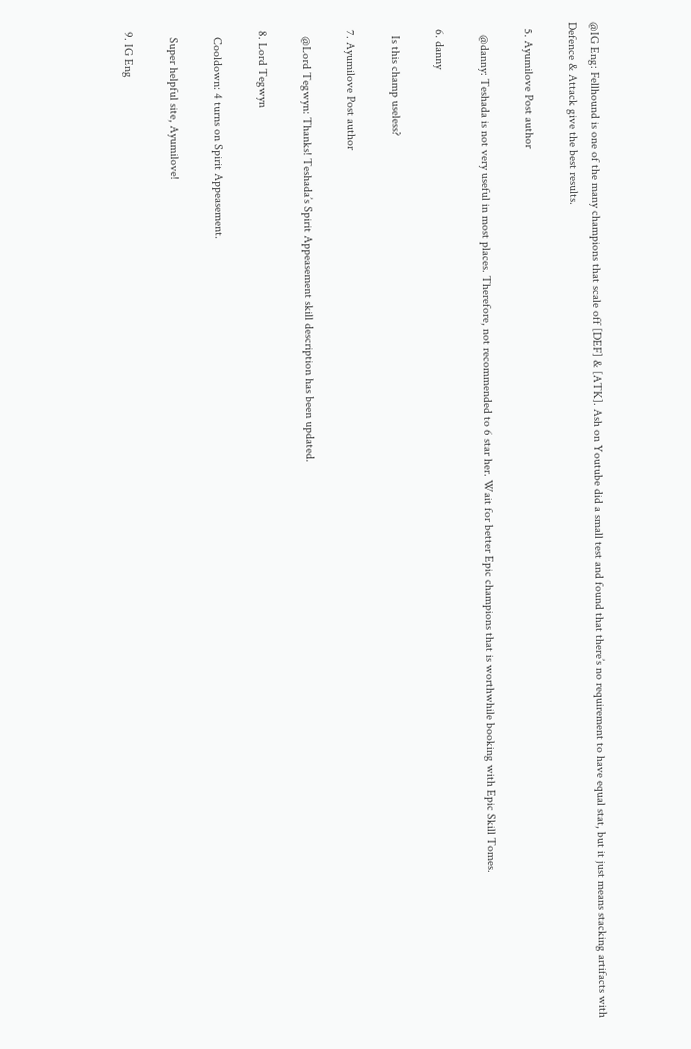@IG Eng: Fellhound is one of the many champions that scale off [DEF] & [ATK]. Ash on Youtube did a small test and found that there’s no requirement to have equal stat, but it just means stacking artifacts with Defence & Attack give the best results.

  5. Ayumilove Post author

    @danny: Teshada is not very useful in most places. Therefore, not recommended to 6 star her. Wait for better Epic champions that is worthwhile booking with Epic Skill Tomes.

  6. danny

    Is this champ useless?

  7. Ayumilove Post author

    @Lord Tegwyn: Thanks! Teshada’s Spirit Appeasement skill description has been updated.

  8. Lord Tegwyn

    Cooldown: 4 turns on Spirit Appeasement.

    Super helpful site, Ayumilove!

  9. IG Eng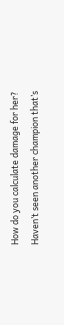How do you calculate damage for her? Haven’t seen another champion that’s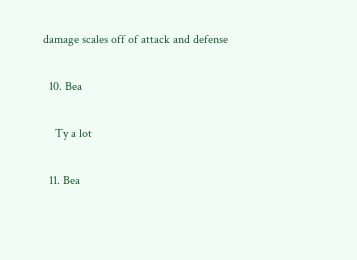damage scales off of attack and defense

  10. Bea

    Ty a lot

  11. Bea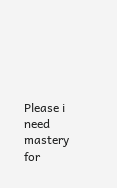Please i need mastery for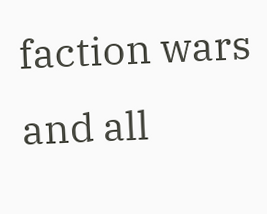faction wars and all